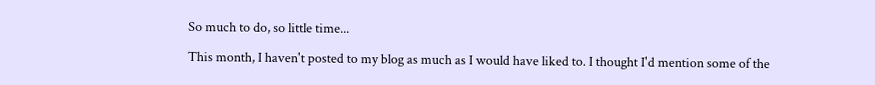So much to do, so little time...

This month, I haven't posted to my blog as much as I would have liked to. I thought I'd mention some of the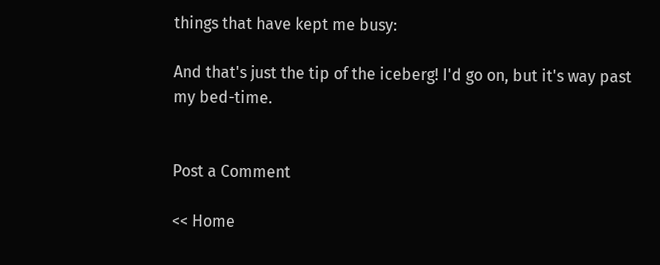things that have kept me busy:

And that's just the tip of the iceberg! I'd go on, but it's way past my bed-time.


Post a Comment

<< Home